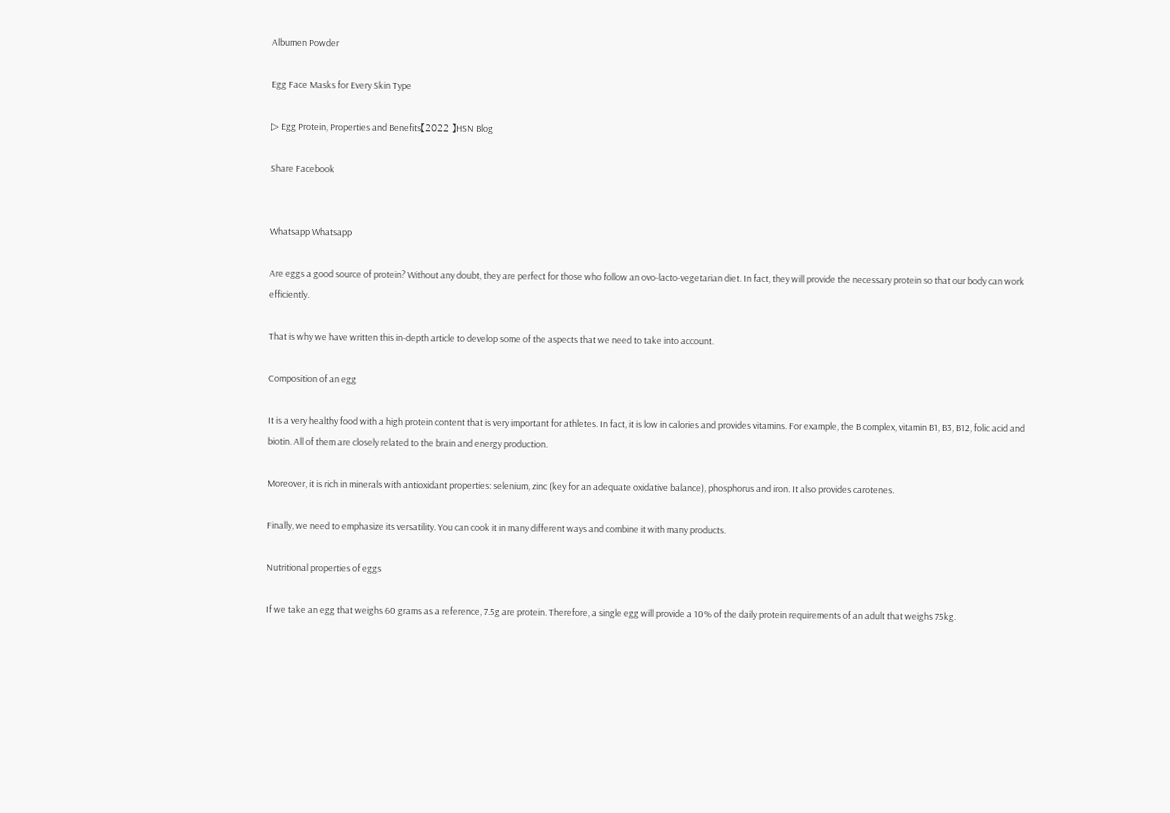Albumen Powder

Egg Face Masks for Every Skin Type

▷ Egg Protein, Properties and Benefits【2022 】HSN Blog

Share Facebook


Whatsapp Whatsapp

Are eggs a good source of protein? Without any doubt, they are perfect for those who follow an ovo-lacto-vegetarian diet. In fact, they will provide the necessary protein so that our body can work efficiently.

That is why we have written this in-depth article to develop some of the aspects that we need to take into account.

Composition of an egg

It is a very healthy food with a high protein content that is very important for athletes. In fact, it is low in calories and provides vitamins. For example, the B complex, vitamin B1, B3, B12, folic acid and biotin. All of them are closely related to the brain and energy production.

Moreover, it is rich in minerals with antioxidant properties: selenium, zinc (key for an adequate oxidative balance), phosphorus and iron. It also provides carotenes.

Finally, we need to emphasize its versatility. You can cook it in many different ways and combine it with many products.

Nutritional properties of eggs

If we take an egg that weighs 60 grams as a reference, 7.5g are protein. Therefore, a single egg will provide a 10% of the daily protein requirements of an adult that weighs 75kg.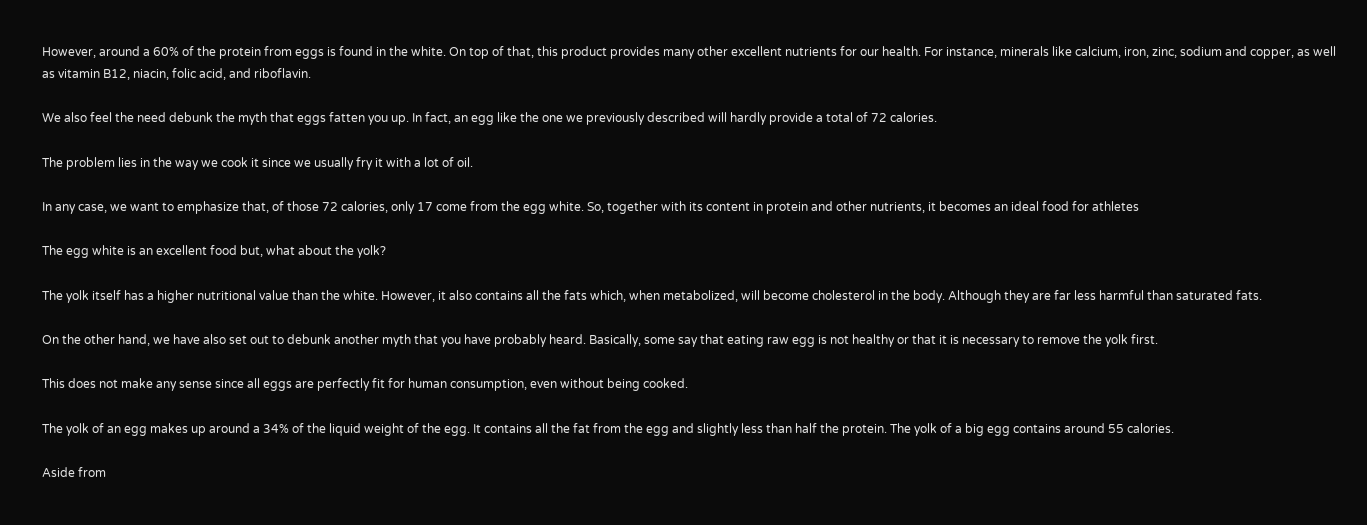However, around a 60% of the protein from eggs is found in the white. On top of that, this product provides many other excellent nutrients for our health. For instance, minerals like calcium, iron, zinc, sodium and copper, as well as vitamin B12, niacin, folic acid, and riboflavin.

We also feel the need debunk the myth that eggs fatten you up. In fact, an egg like the one we previously described will hardly provide a total of 72 calories.

The problem lies in the way we cook it since we usually fry it with a lot of oil.

In any case, we want to emphasize that, of those 72 calories, only 17 come from the egg white. So, together with its content in protein and other nutrients, it becomes an ideal food for athletes

The egg white is an excellent food but, what about the yolk?

The yolk itself has a higher nutritional value than the white. However, it also contains all the fats which, when metabolized, will become cholesterol in the body. Although they are far less harmful than saturated fats.

On the other hand, we have also set out to debunk another myth that you have probably heard. Basically, some say that eating raw egg is not healthy or that it is necessary to remove the yolk first.

This does not make any sense since all eggs are perfectly fit for human consumption, even without being cooked.

The yolk of an egg makes up around a 34% of the liquid weight of the egg. It contains all the fat from the egg and slightly less than half the protein. The yolk of a big egg contains around 55 calories.

Aside from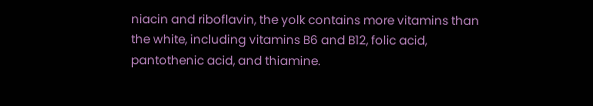niacin and riboflavin, the yolk contains more vitamins than the white, including vitamins B6 and B12, folic acid, pantothenic acid, and thiamine.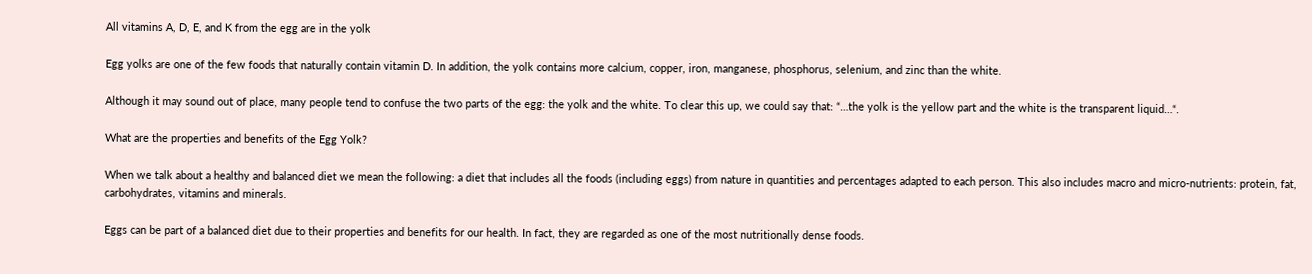All vitamins A, D, E, and K from the egg are in the yolk

Egg yolks are one of the few foods that naturally contain vitamin D. In addition, the yolk contains more calcium, copper, iron, manganese, phosphorus, selenium, and zinc than the white.

Although it may sound out of place, many people tend to confuse the two parts of the egg: the yolk and the white. To clear this up, we could say that: “…the yolk is the yellow part and the white is the transparent liquid…“.

What are the properties and benefits of the Egg Yolk?

When we talk about a healthy and balanced diet we mean the following: a diet that includes all the foods (including eggs) from nature in quantities and percentages adapted to each person. This also includes macro and micro-nutrients: protein, fat, carbohydrates, vitamins and minerals.

Eggs can be part of a balanced diet due to their properties and benefits for our health. In fact, they are regarded as one of the most nutritionally dense foods.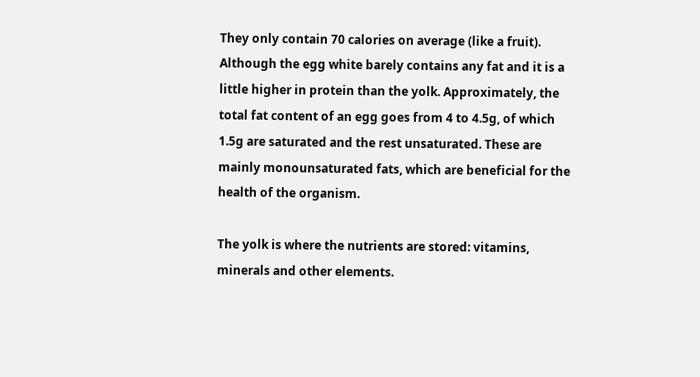They only contain 70 calories on average (like a fruit). Although the egg white barely contains any fat and it is a little higher in protein than the yolk. Approximately, the total fat content of an egg goes from 4 to 4.5g, of which 1.5g are saturated and the rest unsaturated. These are mainly monounsaturated fats, which are beneficial for the health of the organism.

The yolk is where the nutrients are stored: vitamins, minerals and other elements.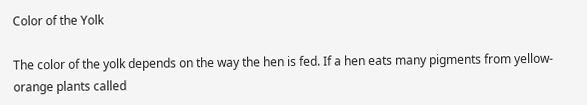Color of the Yolk

The color of the yolk depends on the way the hen is fed. If a hen eats many pigments from yellow-orange plants called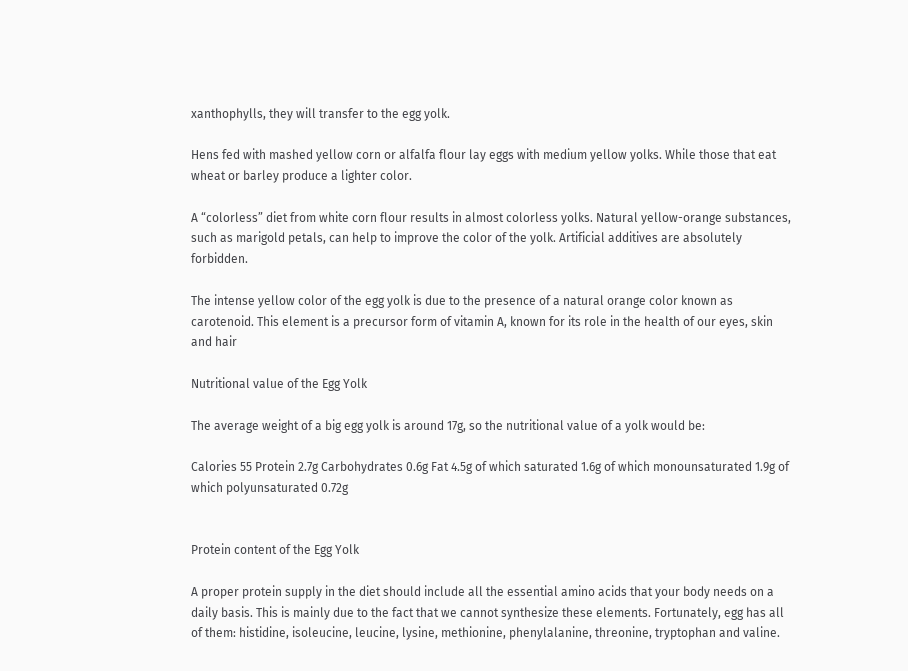xanthophylls, they will transfer to the egg yolk.

Hens fed with mashed yellow corn or alfalfa flour lay eggs with medium yellow yolks. While those that eat wheat or barley produce a lighter color.

A “colorless” diet from white corn flour results in almost colorless yolks. Natural yellow-orange substances, such as marigold petals, can help to improve the color of the yolk. Artificial additives are absolutely forbidden.

The intense yellow color of the egg yolk is due to the presence of a natural orange color known as carotenoid. This element is a precursor form of vitamin A, known for its role in the health of our eyes, skin and hair

Nutritional value of the Egg Yolk

The average weight of a big egg yolk is around 17g, so the nutritional value of a yolk would be:

Calories 55 Protein 2.7g Carbohydrates 0.6g Fat 4.5g of which saturated 1.6g of which monounsaturated 1.9g of which polyunsaturated 0.72g


Protein content of the Egg Yolk

A proper protein supply in the diet should include all the essential amino acids that your body needs on a daily basis. This is mainly due to the fact that we cannot synthesize these elements. Fortunately, egg has all of them: histidine, isoleucine, leucine, lysine, methionine, phenylalanine, threonine, tryptophan and valine.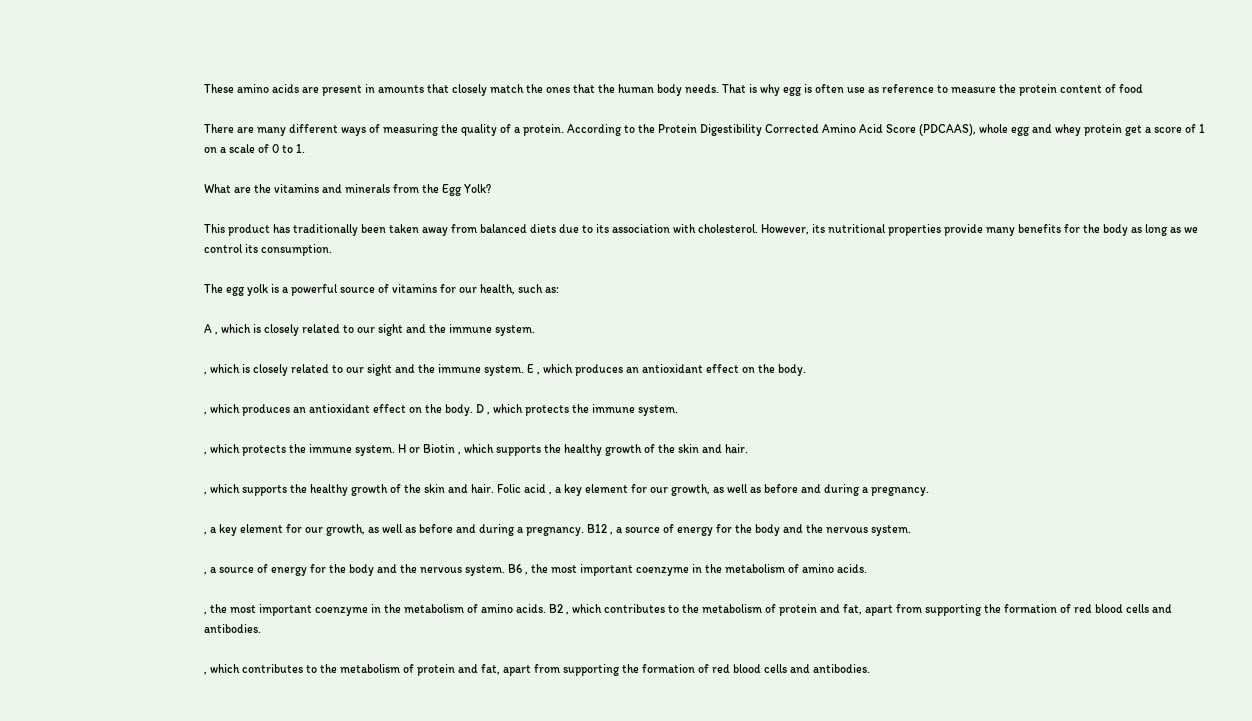These amino acids are present in amounts that closely match the ones that the human body needs. That is why egg is often use as reference to measure the protein content of food

There are many different ways of measuring the quality of a protein. According to the Protein Digestibility Corrected Amino Acid Score (PDCAAS), whole egg and whey protein get a score of 1 on a scale of 0 to 1.

What are the vitamins and minerals from the Egg Yolk?

This product has traditionally been taken away from balanced diets due to its association with cholesterol. However, its nutritional properties provide many benefits for the body as long as we control its consumption.

The egg yolk is a powerful source of vitamins for our health, such as:

A , which is closely related to our sight and the immune system.

, which is closely related to our sight and the immune system. E , which produces an antioxidant effect on the body.

, which produces an antioxidant effect on the body. D , which protects the immune system.

, which protects the immune system. H or Biotin , which supports the healthy growth of the skin and hair.

, which supports the healthy growth of the skin and hair. Folic acid , a key element for our growth, as well as before and during a pregnancy.

, a key element for our growth, as well as before and during a pregnancy. B12 , a source of energy for the body and the nervous system.

, a source of energy for the body and the nervous system. B6 , the most important coenzyme in the metabolism of amino acids.

, the most important coenzyme in the metabolism of amino acids. B2 , which contributes to the metabolism of protein and fat, apart from supporting the formation of red blood cells and antibodies.

, which contributes to the metabolism of protein and fat, apart from supporting the formation of red blood cells and antibodies.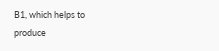B1, which helps to produce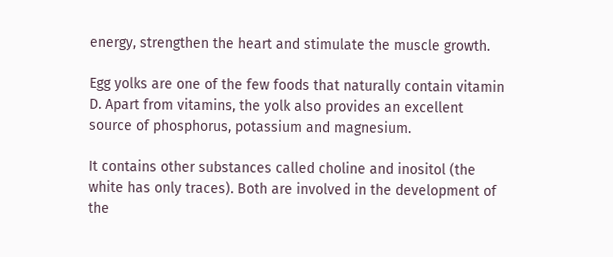energy, strengthen the heart and stimulate the muscle growth.

Egg yolks are one of the few foods that naturally contain vitamin D. Apart from vitamins, the yolk also provides an excellent source of phosphorus, potassium and magnesium.

It contains other substances called choline and inositol (the white has only traces). Both are involved in the development of the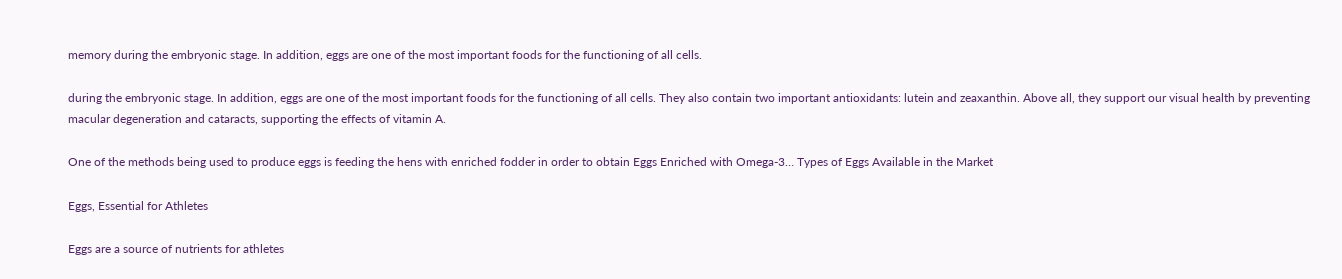memory during the embryonic stage. In addition, eggs are one of the most important foods for the functioning of all cells.

during the embryonic stage. In addition, eggs are one of the most important foods for the functioning of all cells. They also contain two important antioxidants: lutein and zeaxanthin. Above all, they support our visual health by preventing macular degeneration and cataracts, supporting the effects of vitamin A.

One of the methods being used to produce eggs is feeding the hens with enriched fodder in order to obtain Eggs Enriched with Omega-3… Types of Eggs Available in the Market

Eggs, Essential for Athletes

Eggs are a source of nutrients for athletes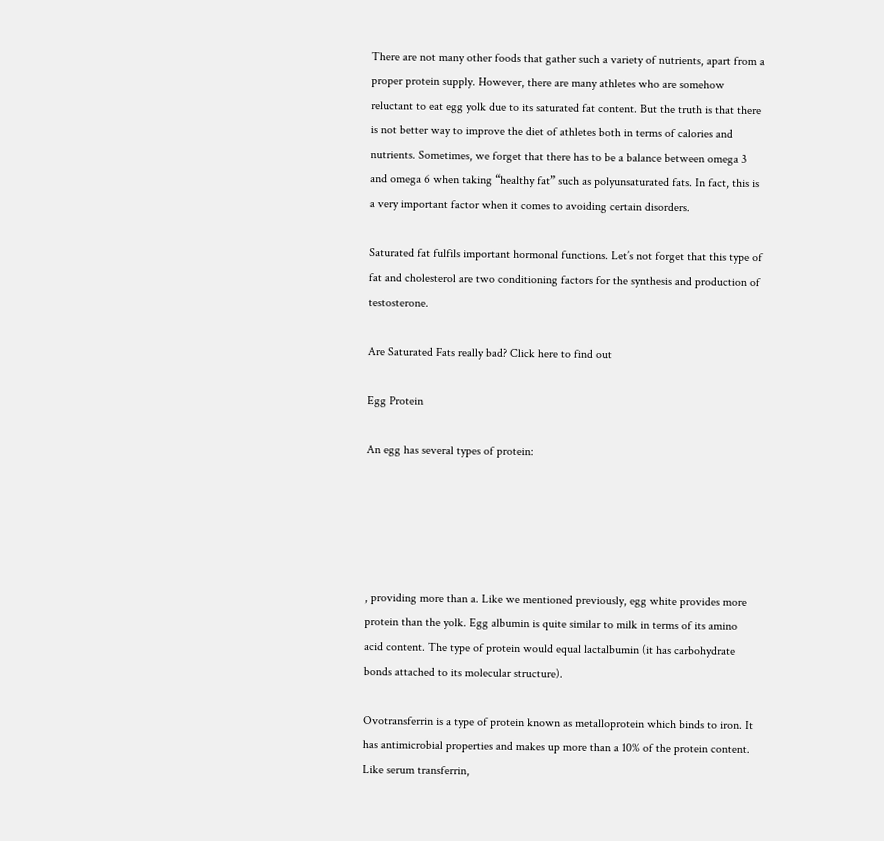There are not many other foods that gather such a variety of nutrients, apart from a proper protein supply. However, there are many athletes who are somehow reluctant to eat egg yolk due to its saturated fat content. But the truth is that there is not better way to improve the diet of athletes both in terms of calories and nutrients. Sometimes, we forget that there has to be a balance between omega 3 and omega 6 when taking “healthy fat” such as polyunsaturated fats. In fact, this is a very important factor when it comes to avoiding certain disorders.

Saturated fat fulfils important hormonal functions. Let’s not forget that this type of fat and cholesterol are two conditioning factors for the synthesis and production of testosterone.

Are Saturated Fats really bad? Click here to find out

Egg Protein

An egg has several types of protein:





, providing more than a. Like we mentioned previously, egg white provides more protein than the yolk. Egg albumin is quite similar to milk in terms of its amino acid content. The type of protein would equal lactalbumin (it has carbohydrate bonds attached to its molecular structure).

Ovotransferrin is a type of protein known as metalloprotein which binds to iron. It has antimicrobial properties and makes up more than a 10% of the protein content. Like serum transferrin,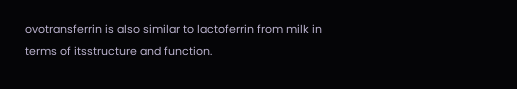ovotransferrin is also similar to lactoferrin from milk in terms of itsstructure and function.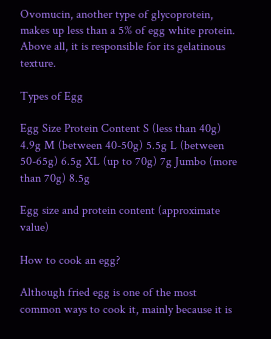Ovomucin, another type of glycoprotein, makes up less than a 5% of egg white protein. Above all, it is responsible for its gelatinous texture.

Types of Egg

Egg Size Protein Content S (less than 40g) 4.9g M (between 40-50g) 5.5g L (between 50-65g) 6.5g XL (up to 70g) 7g Jumbo (more than 70g) 8.5g

Egg size and protein content (approximate value)

How to cook an egg?

Although fried egg is one of the most common ways to cook it, mainly because it is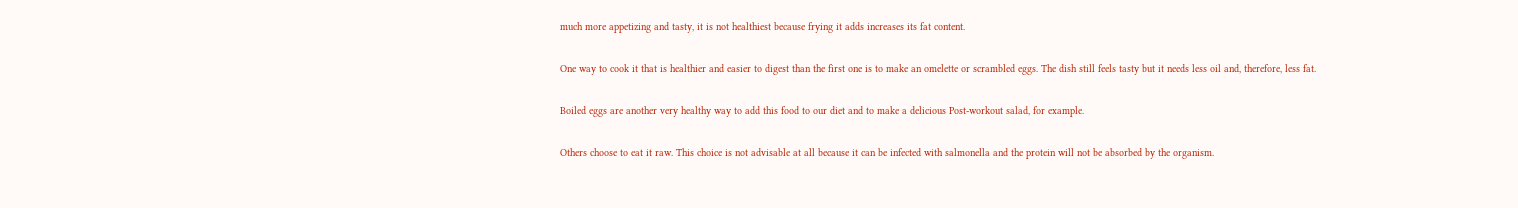much more appetizing and tasty, it is not healthiest because frying it adds increases its fat content.

One way to cook it that is healthier and easier to digest than the first one is to make an omelette or scrambled eggs. The dish still feels tasty but it needs less oil and, therefore, less fat.

Boiled eggs are another very healthy way to add this food to our diet and to make a delicious Post-workout salad, for example.

Others choose to eat it raw. This choice is not advisable at all because it can be infected with salmonella and the protein will not be absorbed by the organism.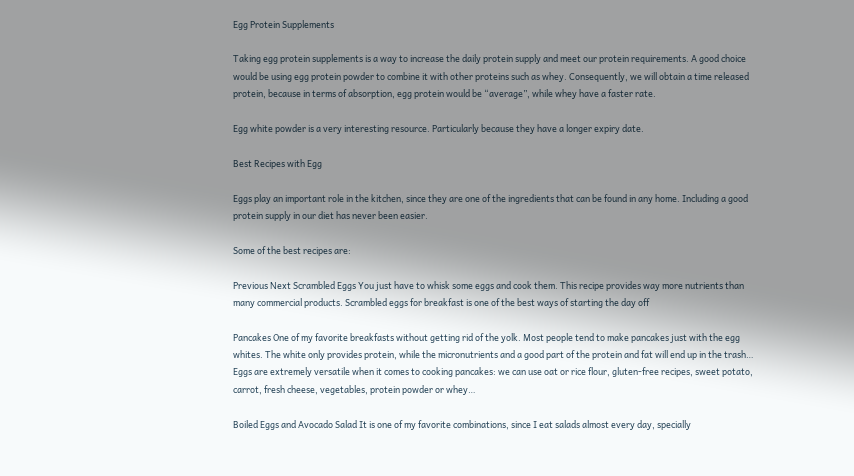Egg Protein Supplements

Taking egg protein supplements is a way to increase the daily protein supply and meet our protein requirements. A good choice would be using egg protein powder to combine it with other proteins such as whey. Consequently, we will obtain a time released protein, because in terms of absorption, egg protein would be “average”, while whey have a faster rate.

Egg white powder is a very interesting resource. Particularly because they have a longer expiry date.

Best Recipes with Egg

Eggs play an important role in the kitchen, since they are one of the ingredients that can be found in any home. Including a good protein supply in our diet has never been easier.

Some of the best recipes are:

Previous Next Scrambled Eggs You just have to whisk some eggs and cook them. This recipe provides way more nutrients than many commercial products. Scrambled eggs for breakfast is one of the best ways of starting the day off

Pancakes One of my favorite breakfasts without getting rid of the yolk. Most people tend to make pancakes just with the egg whites. The white only provides protein, while the micronutrients and a good part of the protein and fat will end up in the trash… Eggs are extremely versatile when it comes to cooking pancakes: we can use oat or rice flour, gluten-free recipes, sweet potato, carrot, fresh cheese, vegetables, protein powder or whey…

Boiled Eggs and Avocado Salad It is one of my favorite combinations, since I eat salads almost every day, specially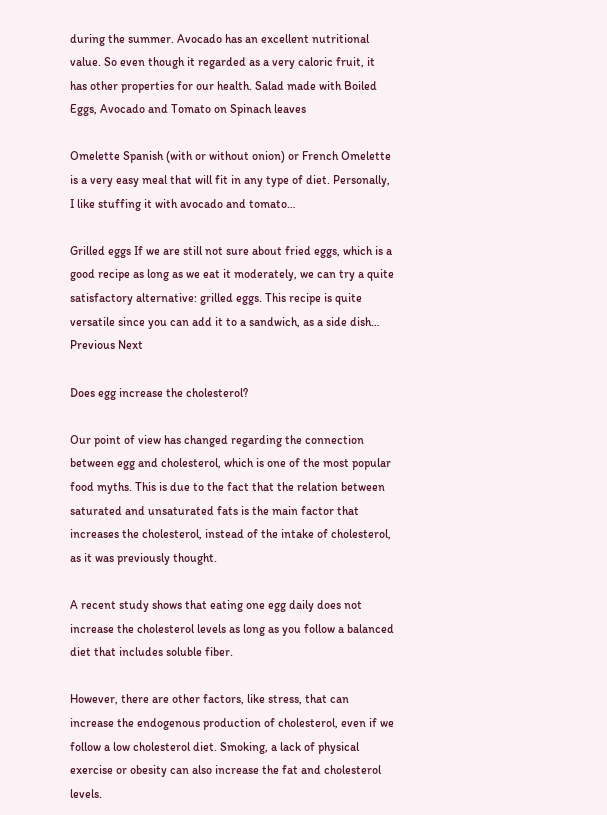during the summer. Avocado has an excellent nutritional value. So even though it regarded as a very caloric fruit, it has other properties for our health. Salad made with Boiled Eggs, Avocado and Tomato on Spinach leaves

Omelette Spanish (with or without onion) or French Omelette is a very easy meal that will fit in any type of diet. Personally, I like stuffing it with avocado and tomato…

Grilled eggs If we are still not sure about fried eggs, which is a good recipe as long as we eat it moderately, we can try a quite satisfactory alternative: grilled eggs. This recipe is quite versatile since you can add it to a sandwich, as a side dish… Previous Next

Does egg increase the cholesterol?

Our point of view has changed regarding the connection between egg and cholesterol, which is one of the most popular food myths. This is due to the fact that the relation between saturated and unsaturated fats is the main factor that increases the cholesterol, instead of the intake of cholesterol, as it was previously thought.

A recent study shows that eating one egg daily does not increase the cholesterol levels as long as you follow a balanced diet that includes soluble fiber.

However, there are other factors, like stress, that can increase the endogenous production of cholesterol, even if we follow a low cholesterol diet. Smoking, a lack of physical exercise or obesity can also increase the fat and cholesterol levels.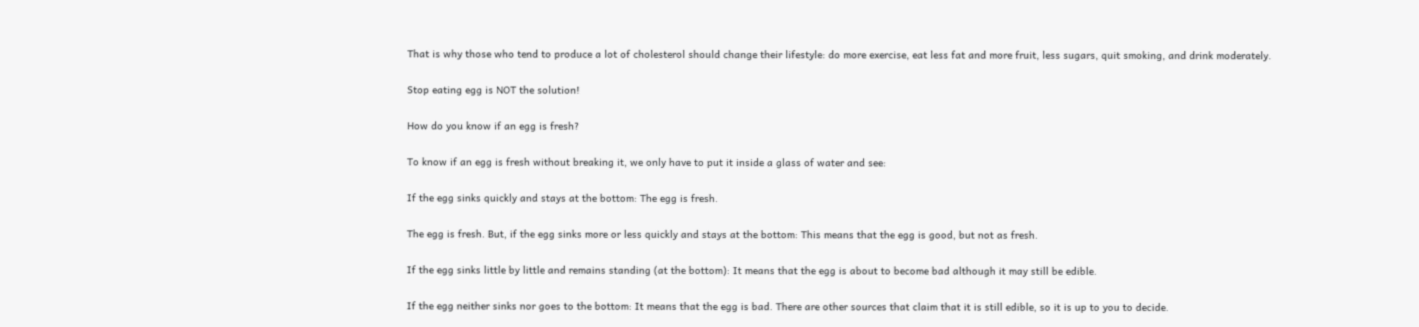That is why those who tend to produce a lot of cholesterol should change their lifestyle: do more exercise, eat less fat and more fruit, less sugars, quit smoking, and drink moderately.

Stop eating egg is NOT the solution!

How do you know if an egg is fresh?

To know if an egg is fresh without breaking it, we only have to put it inside a glass of water and see:

If the egg sinks quickly and stays at the bottom: The egg is fresh.

The egg is fresh. But, if the egg sinks more or less quickly and stays at the bottom: This means that the egg is good, but not as fresh.

If the egg sinks little by little and remains standing (at the bottom): It means that the egg is about to become bad although it may still be edible.

If the egg neither sinks nor goes to the bottom: It means that the egg is bad. There are other sources that claim that it is still edible, so it is up to you to decide.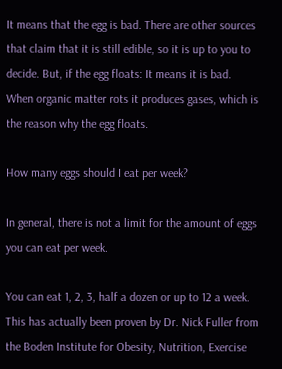It means that the egg is bad. There are other sources that claim that it is still edible, so it is up to you to decide. But, if the egg floats: It means it is bad. When organic matter rots it produces gases, which is the reason why the egg floats.

How many eggs should I eat per week?

In general, there is not a limit for the amount of eggs you can eat per week.

You can eat 1, 2, 3, half a dozen or up to 12 a week. This has actually been proven by Dr. Nick Fuller from the Boden Institute for Obesity, Nutrition, Exercise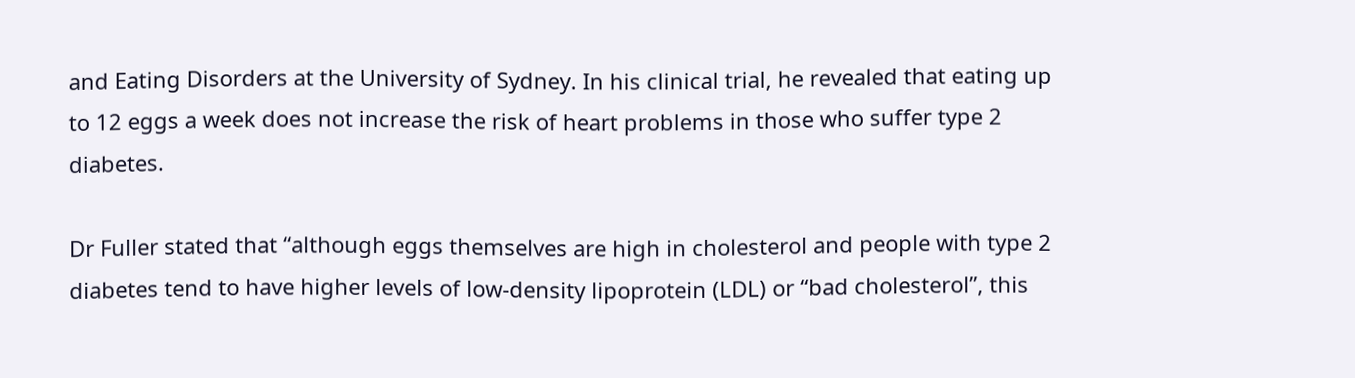and Eating Disorders at the University of Sydney. In his clinical trial, he revealed that eating up to 12 eggs a week does not increase the risk of heart problems in those who suffer type 2 diabetes.

Dr Fuller stated that “although eggs themselves are high in cholesterol and people with type 2 diabetes tend to have higher levels of low-density lipoprotein (LDL) or “bad cholesterol”, this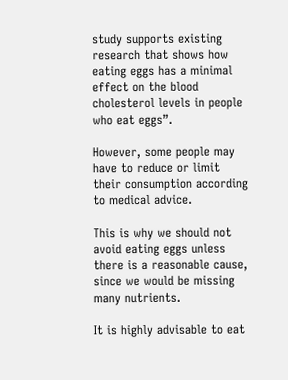study supports existing research that shows how eating eggs has a minimal effect on the blood cholesterol levels in people who eat eggs”.

However, some people may have to reduce or limit their consumption according to medical advice.

This is why we should not avoid eating eggs unless there is a reasonable cause, since we would be missing many nutrients.

It is highly advisable to eat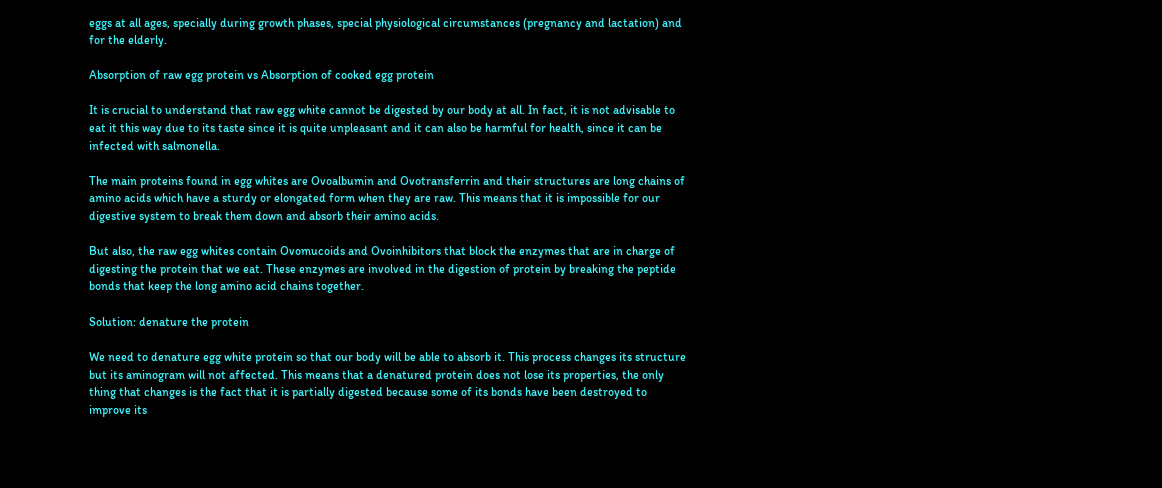eggs at all ages, specially during growth phases, special physiological circumstances (pregnancy and lactation) and for the elderly.

Absorption of raw egg protein vs Absorption of cooked egg protein

It is crucial to understand that raw egg white cannot be digested by our body at all. In fact, it is not advisable to eat it this way due to its taste since it is quite unpleasant and it can also be harmful for health, since it can be infected with salmonella.

The main proteins found in egg whites are Ovoalbumin and Ovotransferrin and their structures are long chains of amino acids which have a sturdy or elongated form when they are raw. This means that it is impossible for our digestive system to break them down and absorb their amino acids.

But also, the raw egg whites contain Ovomucoids and Ovoinhibitors that block the enzymes that are in charge of digesting the protein that we eat. These enzymes are involved in the digestion of protein by breaking the peptide bonds that keep the long amino acid chains together.

Solution: denature the protein

We need to denature egg white protein so that our body will be able to absorb it. This process changes its structure but its aminogram will not affected. This means that a denatured protein does not lose its properties, the only thing that changes is the fact that it is partially digested because some of its bonds have been destroyed to improve its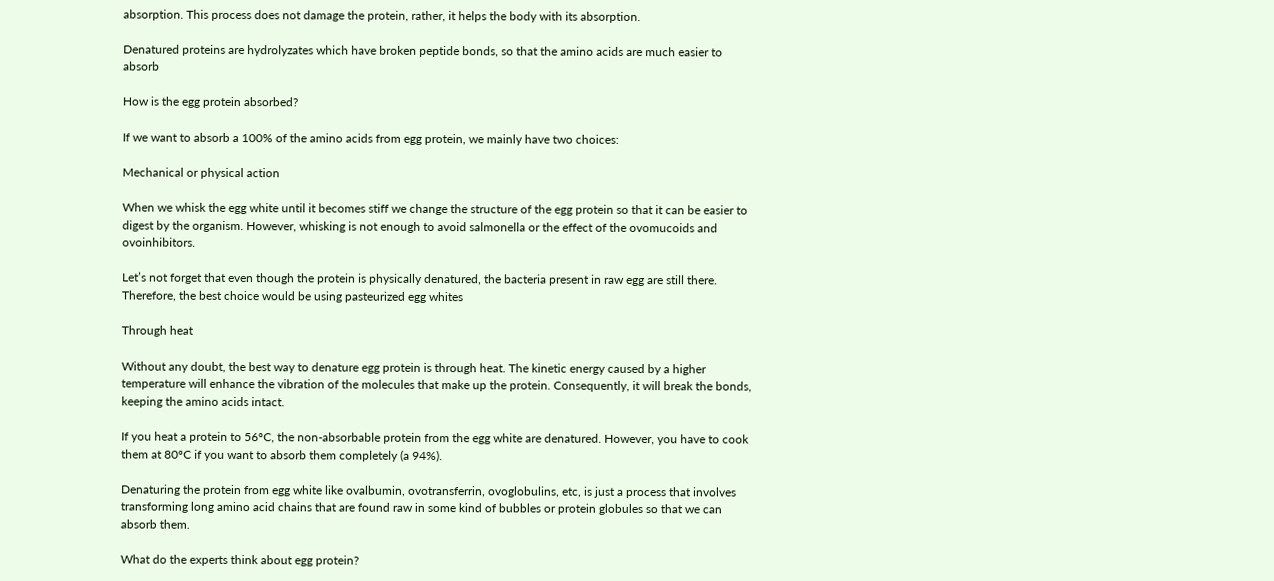absorption. This process does not damage the protein, rather, it helps the body with its absorption.

Denatured proteins are hydrolyzates which have broken peptide bonds, so that the amino acids are much easier to absorb

How is the egg protein absorbed?

If we want to absorb a 100% of the amino acids from egg protein, we mainly have two choices:

Mechanical or physical action

When we whisk the egg white until it becomes stiff we change the structure of the egg protein so that it can be easier to digest by the organism. However, whisking is not enough to avoid salmonella or the effect of the ovomucoids and ovoinhibitors.

Let’s not forget that even though the protein is physically denatured, the bacteria present in raw egg are still there. Therefore, the best choice would be using pasteurized egg whites

Through heat

Without any doubt, the best way to denature egg protein is through heat. The kinetic energy caused by a higher temperature will enhance the vibration of the molecules that make up the protein. Consequently, it will break the bonds, keeping the amino acids intact.

If you heat a protein to 56ºC, the non-absorbable protein from the egg white are denatured. However, you have to cook them at 80ºC if you want to absorb them completely (a 94%).

Denaturing the protein from egg white like ovalbumin, ovotransferrin, ovoglobulins, etc, is just a process that involves transforming long amino acid chains that are found raw in some kind of bubbles or protein globules so that we can absorb them.

What do the experts think about egg protein?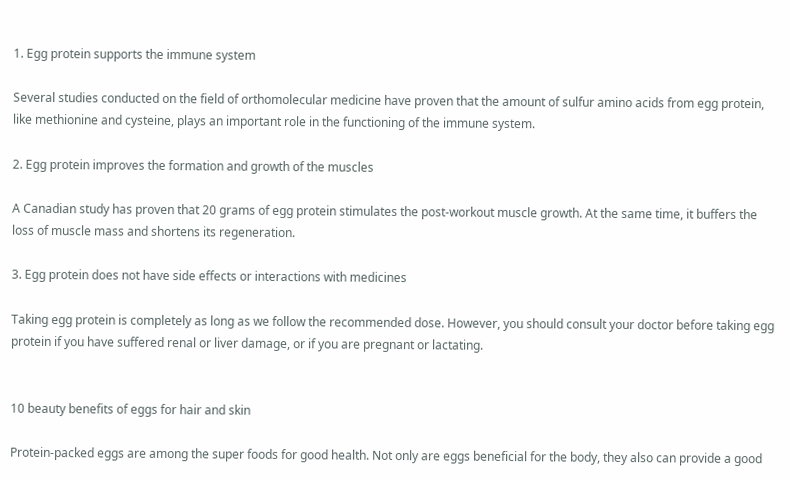1. Egg protein supports the immune system

Several studies conducted on the field of orthomolecular medicine have proven that the amount of sulfur amino acids from egg protein, like methionine and cysteine, plays an important role in the functioning of the immune system.

2. Egg protein improves the formation and growth of the muscles

A Canadian study has proven that 20 grams of egg protein stimulates the post-workout muscle growth. At the same time, it buffers the loss of muscle mass and shortens its regeneration.

3. Egg protein does not have side effects or interactions with medicines

Taking egg protein is completely as long as we follow the recommended dose. However, you should consult your doctor before taking egg protein if you have suffered renal or liver damage, or if you are pregnant or lactating.


10 beauty benefits of eggs for hair and skin

Protein-packed eggs are among the super foods for good health. Not only are eggs beneficial for the body, they also can provide a good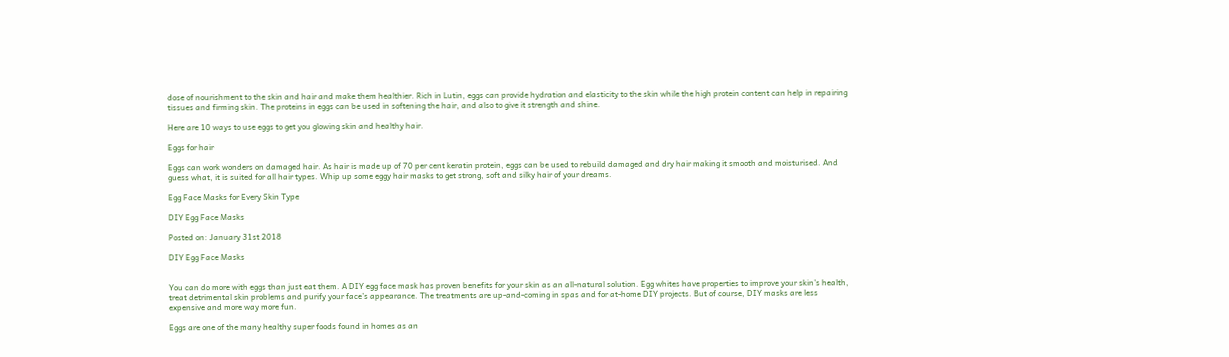dose of nourishment to the skin and hair and make them healthier. Rich in Lutin, eggs can provide hydration and elasticity to the skin while the high protein content can help in repairing tissues and firming skin. The proteins in eggs can be used in softening the hair, and also to give it strength and shine.

Here are 10 ways to use eggs to get you glowing skin and healthy hair.

Eggs for hair

Eggs can work wonders on damaged hair. As hair is made up of 70 per cent keratin protein, eggs can be used to rebuild damaged and dry hair making it smooth and moisturised. And guess what, it is suited for all hair types. Whip up some eggy hair masks to get strong, soft and silky hair of your dreams.

Egg Face Masks for Every Skin Type

DIY Egg Face Masks

Posted on: January 31st 2018

DIY Egg Face Masks


You can do more with eggs than just eat them. A DIY egg face mask has proven benefits for your skin as an all-natural solution. Egg whites have properties to improve your skin’s health, treat detrimental skin problems and purify your face’s appearance. The treatments are up-and-coming in spas and for at-home DIY projects. But of course, DIY masks are less expensive and more way more fun.

Eggs are one of the many healthy super foods found in homes as an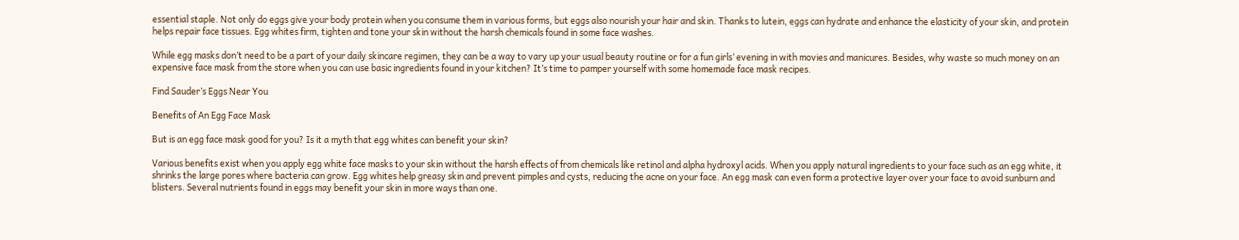essential staple. Not only do eggs give your body protein when you consume them in various forms, but eggs also nourish your hair and skin. Thanks to lutein, eggs can hydrate and enhance the elasticity of your skin, and protein helps repair face tissues. Egg whites firm, tighten and tone your skin without the harsh chemicals found in some face washes.

While egg masks don’t need to be a part of your daily skincare regimen, they can be a way to vary up your usual beauty routine or for a fun girls’ evening in with movies and manicures. Besides, why waste so much money on an expensive face mask from the store when you can use basic ingredients found in your kitchen? It’s time to pamper yourself with some homemade face mask recipes.

Find Sauder’s Eggs Near You

Benefits of An Egg Face Mask

But is an egg face mask good for you? Is it a myth that egg whites can benefit your skin?

Various benefits exist when you apply egg white face masks to your skin without the harsh effects of from chemicals like retinol and alpha hydroxyl acids. When you apply natural ingredients to your face such as an egg white, it shrinks the large pores where bacteria can grow. Egg whites help greasy skin and prevent pimples and cysts, reducing the acne on your face. An egg mask can even form a protective layer over your face to avoid sunburn and blisters. Several nutrients found in eggs may benefit your skin in more ways than one.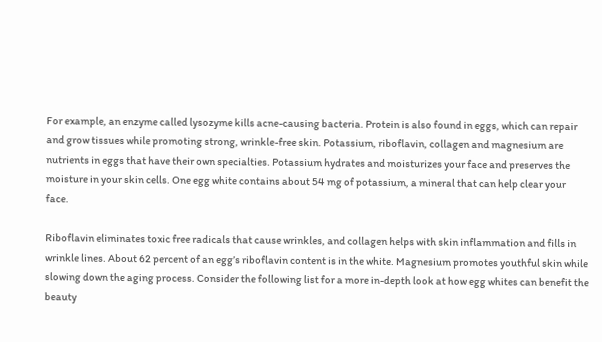For example, an enzyme called lysozyme kills acne-causing bacteria. Protein is also found in eggs, which can repair and grow tissues while promoting strong, wrinkle-free skin. Potassium, riboflavin, collagen and magnesium are nutrients in eggs that have their own specialties. Potassium hydrates and moisturizes your face and preserves the moisture in your skin cells. One egg white contains about 54 mg of potassium, a mineral that can help clear your face.

Riboflavin eliminates toxic free radicals that cause wrinkles, and collagen helps with skin inflammation and fills in wrinkle lines. About 62 percent of an egg’s riboflavin content is in the white. Magnesium promotes youthful skin while slowing down the aging process. Consider the following list for a more in-depth look at how egg whites can benefit the beauty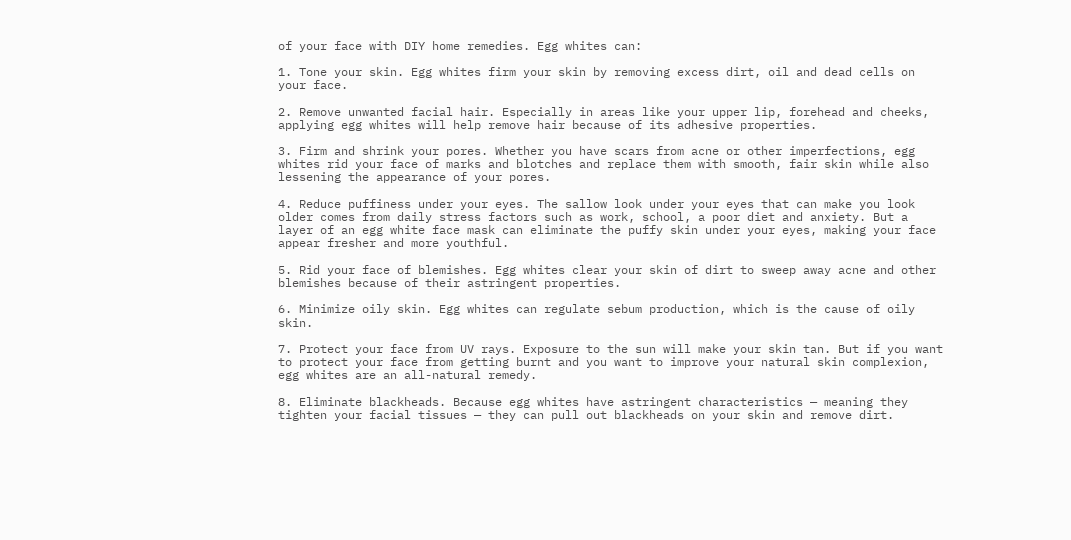of your face with DIY home remedies. Egg whites can:

1. Tone your skin. Egg whites firm your skin by removing excess dirt, oil and dead cells on your face.

2. Remove unwanted facial hair. Especially in areas like your upper lip, forehead and cheeks, applying egg whites will help remove hair because of its adhesive properties.

3. Firm and shrink your pores. Whether you have scars from acne or other imperfections, egg whites rid your face of marks and blotches and replace them with smooth, fair skin while also lessening the appearance of your pores.

4. Reduce puffiness under your eyes. The sallow look under your eyes that can make you look older comes from daily stress factors such as work, school, a poor diet and anxiety. But a layer of an egg white face mask can eliminate the puffy skin under your eyes, making your face appear fresher and more youthful.

5. Rid your face of blemishes. Egg whites clear your skin of dirt to sweep away acne and other blemishes because of their astringent properties.

6. Minimize oily skin. Egg whites can regulate sebum production, which is the cause of oily skin.

7. Protect your face from UV rays. Exposure to the sun will make your skin tan. But if you want to protect your face from getting burnt and you want to improve your natural skin complexion, egg whites are an all-natural remedy.

8. Eliminate blackheads. Because egg whites have astringent characteristics — meaning they tighten your facial tissues — they can pull out blackheads on your skin and remove dirt.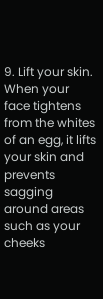9. Lift your skin. When your face tightens from the whites of an egg, it lifts your skin and prevents sagging around areas such as your cheeks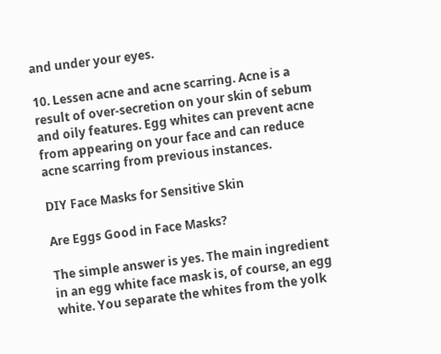and under your eyes.

10. Lessen acne and acne scarring. Acne is a result of over-secretion on your skin of sebum and oily features. Egg whites can prevent acne from appearing on your face and can reduce acne scarring from previous instances.

DIY Face Masks for Sensitive Skin

Are Eggs Good in Face Masks?

The simple answer is yes. The main ingredient in an egg white face mask is, of course, an egg white. You separate the whites from the yolk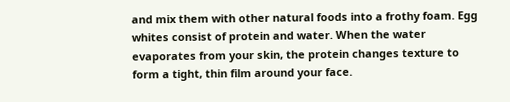and mix them with other natural foods into a frothy foam. Egg whites consist of protein and water. When the water evaporates from your skin, the protein changes texture to form a tight, thin film around your face.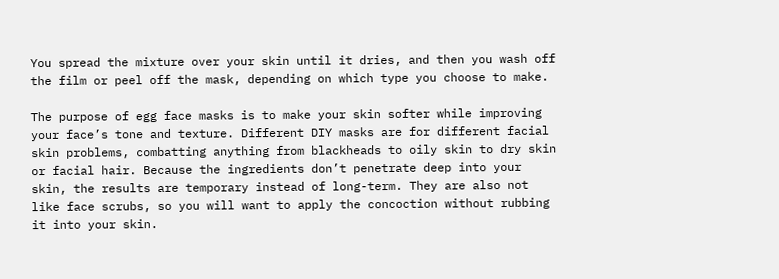You spread the mixture over your skin until it dries, and then you wash off the film or peel off the mask, depending on which type you choose to make.

The purpose of egg face masks is to make your skin softer while improving your face’s tone and texture. Different DIY masks are for different facial skin problems, combatting anything from blackheads to oily skin to dry skin or facial hair. Because the ingredients don’t penetrate deep into your skin, the results are temporary instead of long-term. They are also not like face scrubs, so you will want to apply the concoction without rubbing it into your skin.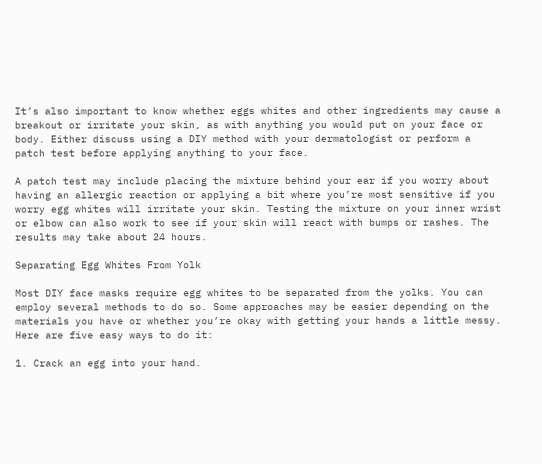It’s also important to know whether eggs whites and other ingredients may cause a breakout or irritate your skin, as with anything you would put on your face or body. Either discuss using a DIY method with your dermatologist or perform a patch test before applying anything to your face.

A patch test may include placing the mixture behind your ear if you worry about having an allergic reaction or applying a bit where you’re most sensitive if you worry egg whites will irritate your skin. Testing the mixture on your inner wrist or elbow can also work to see if your skin will react with bumps or rashes. The results may take about 24 hours.

Separating Egg Whites From Yolk

Most DIY face masks require egg whites to be separated from the yolks. You can employ several methods to do so. Some approaches may be easier depending on the materials you have or whether you’re okay with getting your hands a little messy. Here are five easy ways to do it:

1. Crack an egg into your hand.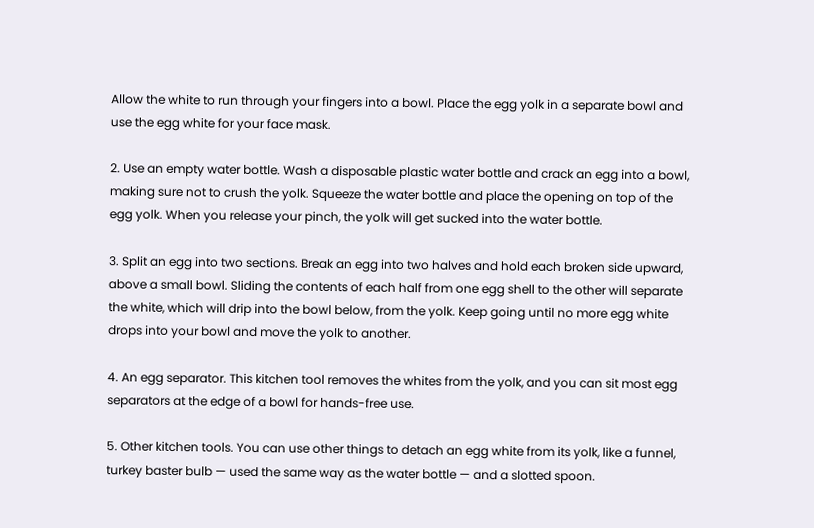Allow the white to run through your fingers into a bowl. Place the egg yolk in a separate bowl and use the egg white for your face mask.

2. Use an empty water bottle. Wash a disposable plastic water bottle and crack an egg into a bowl, making sure not to crush the yolk. Squeeze the water bottle and place the opening on top of the egg yolk. When you release your pinch, the yolk will get sucked into the water bottle.

3. Split an egg into two sections. Break an egg into two halves and hold each broken side upward, above a small bowl. Sliding the contents of each half from one egg shell to the other will separate the white, which will drip into the bowl below, from the yolk. Keep going until no more egg white drops into your bowl and move the yolk to another.

4. An egg separator. This kitchen tool removes the whites from the yolk, and you can sit most egg separators at the edge of a bowl for hands-free use.

5. Other kitchen tools. You can use other things to detach an egg white from its yolk, like a funnel, turkey baster bulb — used the same way as the water bottle — and a slotted spoon.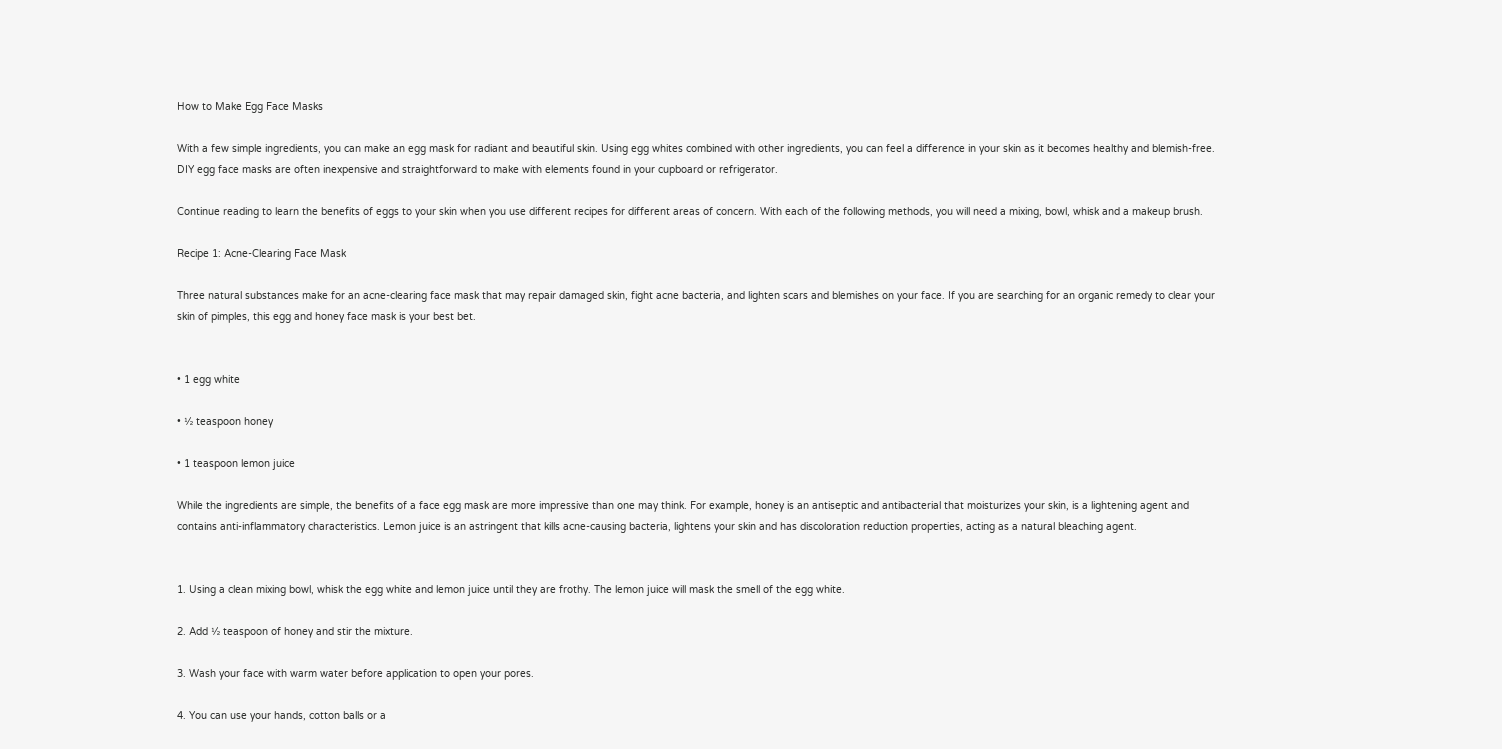How to Make Egg Face Masks

With a few simple ingredients, you can make an egg mask for radiant and beautiful skin. Using egg whites combined with other ingredients, you can feel a difference in your skin as it becomes healthy and blemish-free. DIY egg face masks are often inexpensive and straightforward to make with elements found in your cupboard or refrigerator.

Continue reading to learn the benefits of eggs to your skin when you use different recipes for different areas of concern. With each of the following methods, you will need a mixing, bowl, whisk and a makeup brush.

Recipe 1: Acne-Clearing Face Mask

Three natural substances make for an acne-clearing face mask that may repair damaged skin, fight acne bacteria, and lighten scars and blemishes on your face. If you are searching for an organic remedy to clear your skin of pimples, this egg and honey face mask is your best bet.


• 1 egg white

• ½ teaspoon honey

• 1 teaspoon lemon juice

While the ingredients are simple, the benefits of a face egg mask are more impressive than one may think. For example, honey is an antiseptic and antibacterial that moisturizes your skin, is a lightening agent and contains anti-inflammatory characteristics. Lemon juice is an astringent that kills acne-causing bacteria, lightens your skin and has discoloration reduction properties, acting as a natural bleaching agent.


1. Using a clean mixing bowl, whisk the egg white and lemon juice until they are frothy. The lemon juice will mask the smell of the egg white.

2. Add ½ teaspoon of honey and stir the mixture.

3. Wash your face with warm water before application to open your pores.

4. You can use your hands, cotton balls or a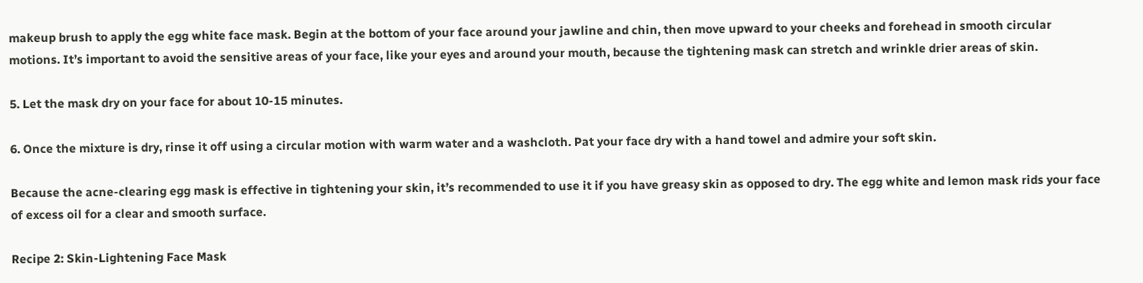makeup brush to apply the egg white face mask. Begin at the bottom of your face around your jawline and chin, then move upward to your cheeks and forehead in smooth circular motions. It’s important to avoid the sensitive areas of your face, like your eyes and around your mouth, because the tightening mask can stretch and wrinkle drier areas of skin.

5. Let the mask dry on your face for about 10-15 minutes.

6. Once the mixture is dry, rinse it off using a circular motion with warm water and a washcloth. Pat your face dry with a hand towel and admire your soft skin.

Because the acne-clearing egg mask is effective in tightening your skin, it’s recommended to use it if you have greasy skin as opposed to dry. The egg white and lemon mask rids your face of excess oil for a clear and smooth surface.

Recipe 2: Skin-Lightening Face Mask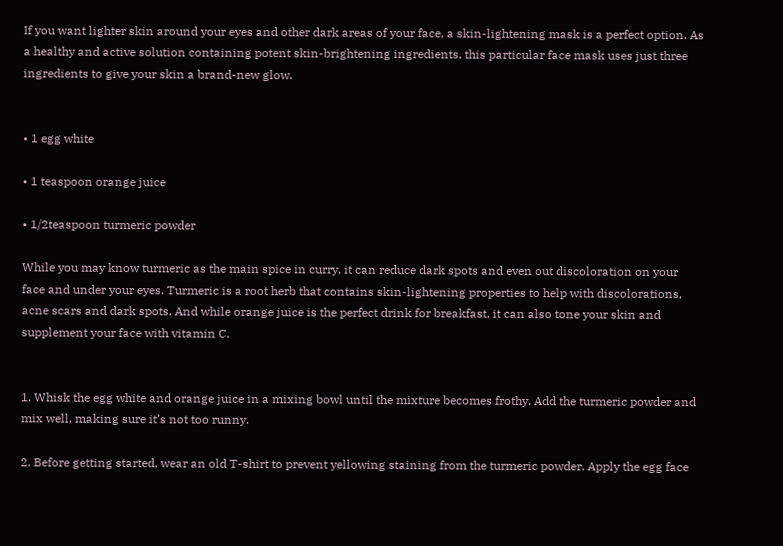If you want lighter skin around your eyes and other dark areas of your face, a skin-lightening mask is a perfect option. As a healthy and active solution containing potent skin-brightening ingredients, this particular face mask uses just three ingredients to give your skin a brand-new glow.


• 1 egg white

• 1 teaspoon orange juice

• 1/2teaspoon turmeric powder

While you may know turmeric as the main spice in curry, it can reduce dark spots and even out discoloration on your face and under your eyes. Turmeric is a root herb that contains skin-lightening properties to help with discolorations, acne scars and dark spots. And while orange juice is the perfect drink for breakfast, it can also tone your skin and supplement your face with vitamin C.


1. Whisk the egg white and orange juice in a mixing bowl until the mixture becomes frothy. Add the turmeric powder and mix well, making sure it’s not too runny.

2. Before getting started, wear an old T-shirt to prevent yellowing staining from the turmeric powder. Apply the egg face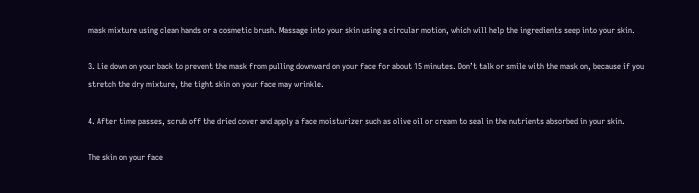mask mixture using clean hands or a cosmetic brush. Massage into your skin using a circular motion, which will help the ingredients seep into your skin.

3. Lie down on your back to prevent the mask from pulling downward on your face for about 15 minutes. Don’t talk or smile with the mask on, because if you stretch the dry mixture, the tight skin on your face may wrinkle.

4. After time passes, scrub off the dried cover and apply a face moisturizer such as olive oil or cream to seal in the nutrients absorbed in your skin.

The skin on your face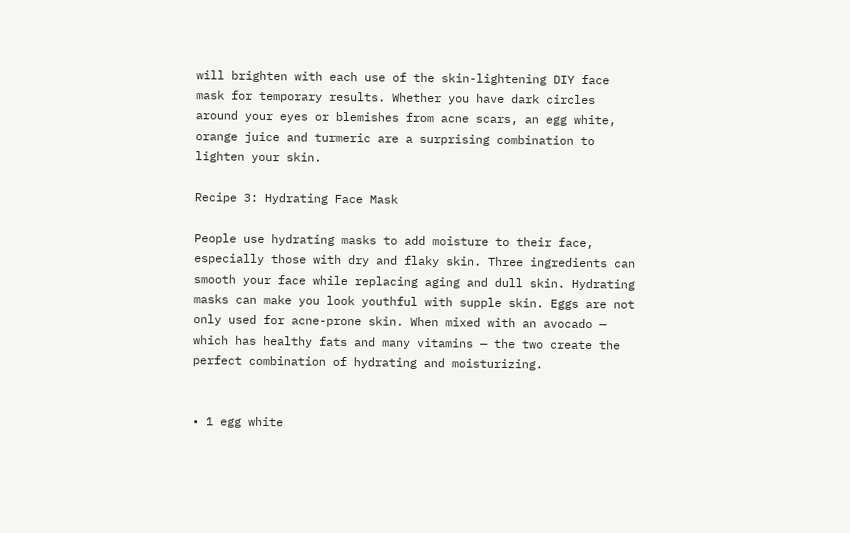will brighten with each use of the skin-lightening DIY face mask for temporary results. Whether you have dark circles around your eyes or blemishes from acne scars, an egg white, orange juice and turmeric are a surprising combination to lighten your skin.

Recipe 3: Hydrating Face Mask

People use hydrating masks to add moisture to their face, especially those with dry and flaky skin. Three ingredients can smooth your face while replacing aging and dull skin. Hydrating masks can make you look youthful with supple skin. Eggs are not only used for acne-prone skin. When mixed with an avocado — which has healthy fats and many vitamins — the two create the perfect combination of hydrating and moisturizing.


• 1 egg white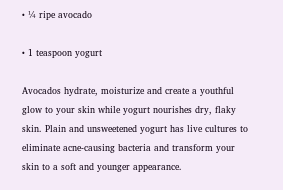• ¼ ripe avocado

• 1 teaspoon yogurt

Avocados hydrate, moisturize and create a youthful glow to your skin while yogurt nourishes dry, flaky skin. Plain and unsweetened yogurt has live cultures to eliminate acne-causing bacteria and transform your skin to a soft and younger appearance.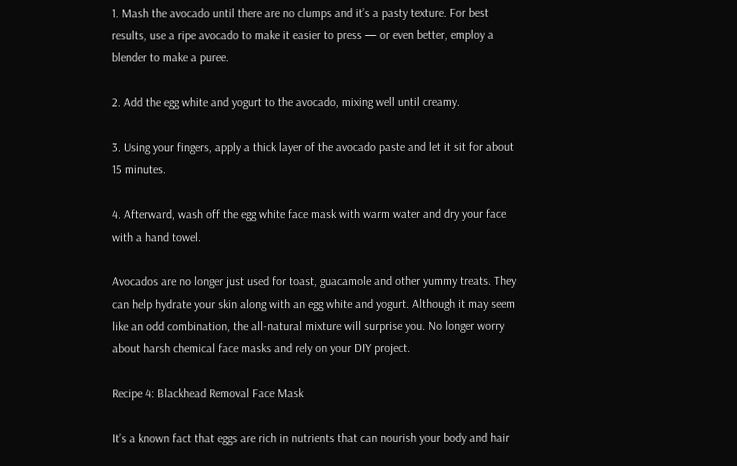1. Mash the avocado until there are no clumps and it’s a pasty texture. For best results, use a ripe avocado to make it easier to press — or even better, employ a blender to make a puree.

2. Add the egg white and yogurt to the avocado, mixing well until creamy.

3. Using your fingers, apply a thick layer of the avocado paste and let it sit for about 15 minutes.

4. Afterward, wash off the egg white face mask with warm water and dry your face with a hand towel.

Avocados are no longer just used for toast, guacamole and other yummy treats. They can help hydrate your skin along with an egg white and yogurt. Although it may seem like an odd combination, the all-natural mixture will surprise you. No longer worry about harsh chemical face masks and rely on your DIY project.

Recipe 4: Blackhead Removal Face Mask

It’s a known fact that eggs are rich in nutrients that can nourish your body and hair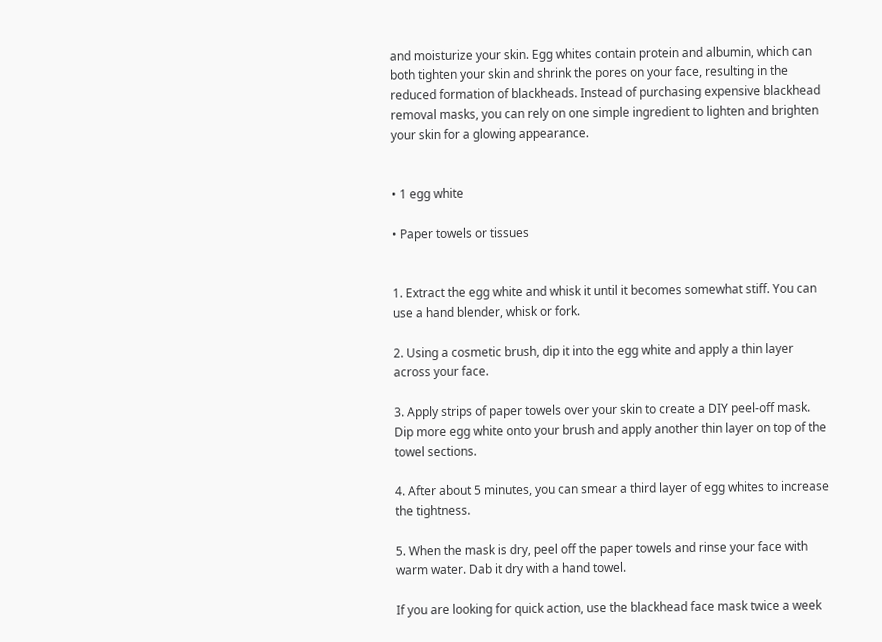and moisturize your skin. Egg whites contain protein and albumin, which can both tighten your skin and shrink the pores on your face, resulting in the reduced formation of blackheads. Instead of purchasing expensive blackhead removal masks, you can rely on one simple ingredient to lighten and brighten your skin for a glowing appearance.


• 1 egg white

• Paper towels or tissues


1. Extract the egg white and whisk it until it becomes somewhat stiff. You can use a hand blender, whisk or fork.

2. Using a cosmetic brush, dip it into the egg white and apply a thin layer across your face.

3. Apply strips of paper towels over your skin to create a DIY peel-off mask. Dip more egg white onto your brush and apply another thin layer on top of the towel sections.

4. After about 5 minutes, you can smear a third layer of egg whites to increase the tightness.

5. When the mask is dry, peel off the paper towels and rinse your face with warm water. Dab it dry with a hand towel.

If you are looking for quick action, use the blackhead face mask twice a week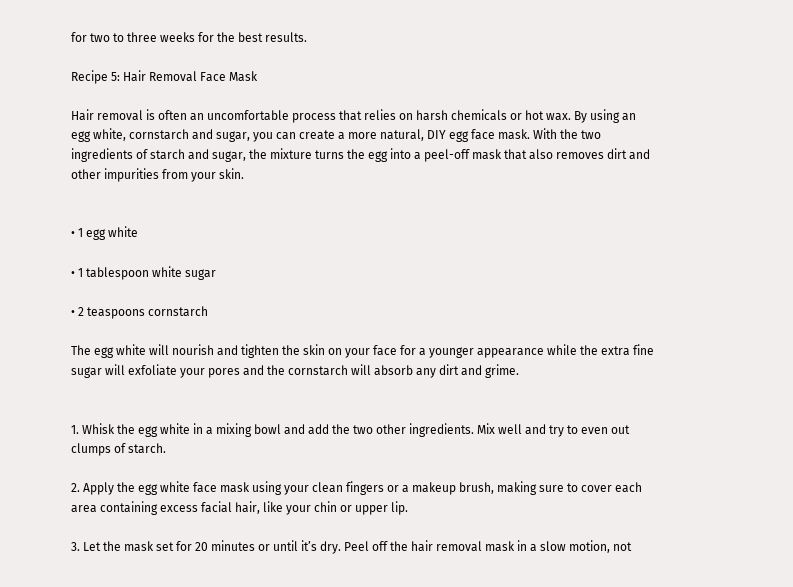for two to three weeks for the best results.

Recipe 5: Hair Removal Face Mask

Hair removal is often an uncomfortable process that relies on harsh chemicals or hot wax. By using an egg white, cornstarch and sugar, you can create a more natural, DIY egg face mask. With the two ingredients of starch and sugar, the mixture turns the egg into a peel-off mask that also removes dirt and other impurities from your skin.


• 1 egg white

• 1 tablespoon white sugar

• 2 teaspoons cornstarch

The egg white will nourish and tighten the skin on your face for a younger appearance while the extra fine sugar will exfoliate your pores and the cornstarch will absorb any dirt and grime.


1. Whisk the egg white in a mixing bowl and add the two other ingredients. Mix well and try to even out clumps of starch.

2. Apply the egg white face mask using your clean fingers or a makeup brush, making sure to cover each area containing excess facial hair, like your chin or upper lip.

3. Let the mask set for 20 minutes or until it’s dry. Peel off the hair removal mask in a slow motion, not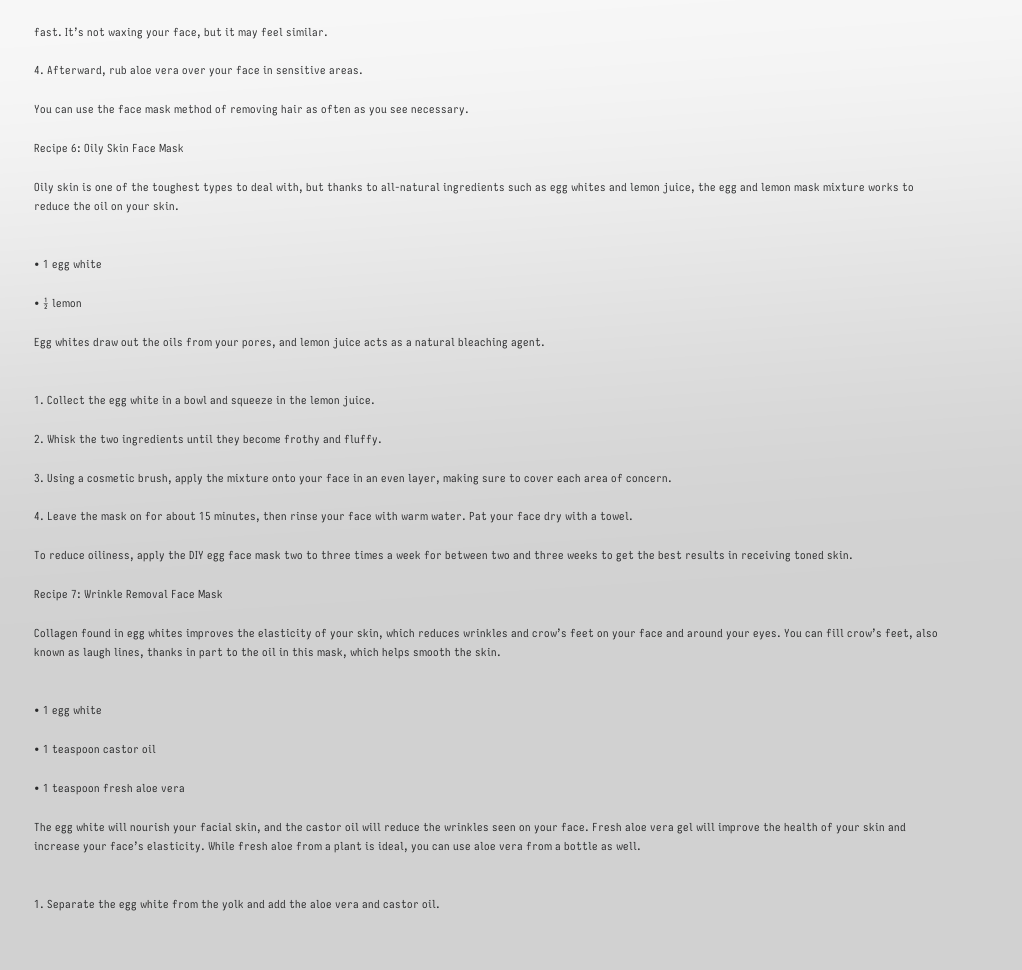fast. It’s not waxing your face, but it may feel similar.

4. Afterward, rub aloe vera over your face in sensitive areas.

You can use the face mask method of removing hair as often as you see necessary.

Recipe 6: Oily Skin Face Mask

Oily skin is one of the toughest types to deal with, but thanks to all-natural ingredients such as egg whites and lemon juice, the egg and lemon mask mixture works to reduce the oil on your skin.


• 1 egg white

• ½ lemon

Egg whites draw out the oils from your pores, and lemon juice acts as a natural bleaching agent.


1. Collect the egg white in a bowl and squeeze in the lemon juice.

2. Whisk the two ingredients until they become frothy and fluffy.

3. Using a cosmetic brush, apply the mixture onto your face in an even layer, making sure to cover each area of concern.

4. Leave the mask on for about 15 minutes, then rinse your face with warm water. Pat your face dry with a towel.

To reduce oiliness, apply the DIY egg face mask two to three times a week for between two and three weeks to get the best results in receiving toned skin.

Recipe 7: Wrinkle Removal Face Mask

Collagen found in egg whites improves the elasticity of your skin, which reduces wrinkles and crow’s feet on your face and around your eyes. You can fill crow’s feet, also known as laugh lines, thanks in part to the oil in this mask, which helps smooth the skin.


• 1 egg white

• 1 teaspoon castor oil

• 1 teaspoon fresh aloe vera

The egg white will nourish your facial skin, and the castor oil will reduce the wrinkles seen on your face. Fresh aloe vera gel will improve the health of your skin and increase your face’s elasticity. While fresh aloe from a plant is ideal, you can use aloe vera from a bottle as well.


1. Separate the egg white from the yolk and add the aloe vera and castor oil.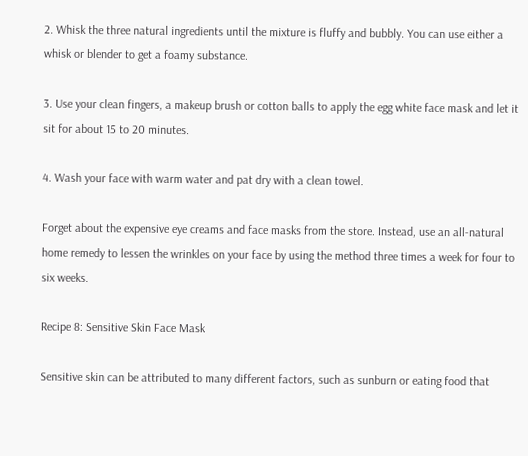2. Whisk the three natural ingredients until the mixture is fluffy and bubbly. You can use either a whisk or blender to get a foamy substance.

3. Use your clean fingers, a makeup brush or cotton balls to apply the egg white face mask and let it sit for about 15 to 20 minutes.

4. Wash your face with warm water and pat dry with a clean towel.

Forget about the expensive eye creams and face masks from the store. Instead, use an all-natural home remedy to lessen the wrinkles on your face by using the method three times a week for four to six weeks.

Recipe 8: Sensitive Skin Face Mask

Sensitive skin can be attributed to many different factors, such as sunburn or eating food that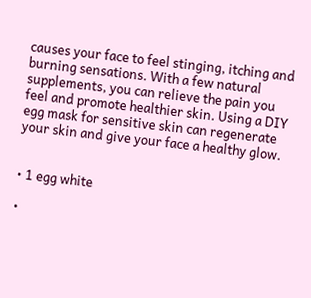causes your face to feel stinging, itching and burning sensations. With a few natural supplements, you can relieve the pain you feel and promote healthier skin. Using a DIY egg mask for sensitive skin can regenerate your skin and give your face a healthy glow.


• 1 egg white

•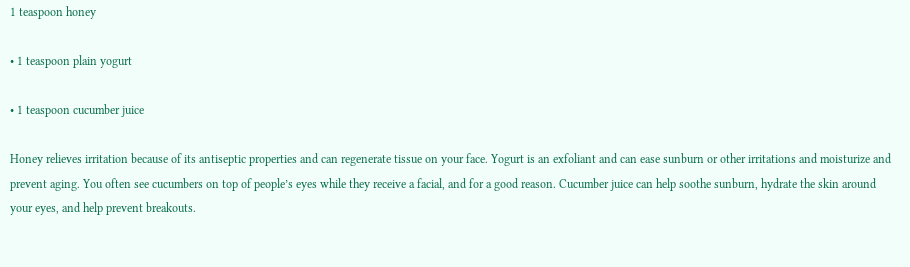1 teaspoon honey

• 1 teaspoon plain yogurt

• 1 teaspoon cucumber juice

Honey relieves irritation because of its antiseptic properties and can regenerate tissue on your face. Yogurt is an exfoliant and can ease sunburn or other irritations and moisturize and prevent aging. You often see cucumbers on top of people’s eyes while they receive a facial, and for a good reason. Cucumber juice can help soothe sunburn, hydrate the skin around your eyes, and help prevent breakouts.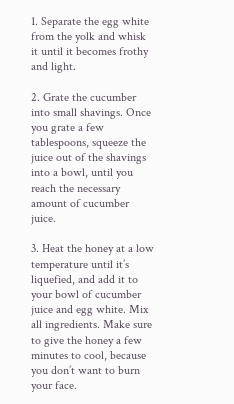1. Separate the egg white from the yolk and whisk it until it becomes frothy and light.

2. Grate the cucumber into small shavings. Once you grate a few tablespoons, squeeze the juice out of the shavings into a bowl, until you reach the necessary amount of cucumber juice.

3. Heat the honey at a low temperature until it’s liquefied, and add it to your bowl of cucumber juice and egg white. Mix all ingredients. Make sure to give the honey a few minutes to cool, because you don’t want to burn your face.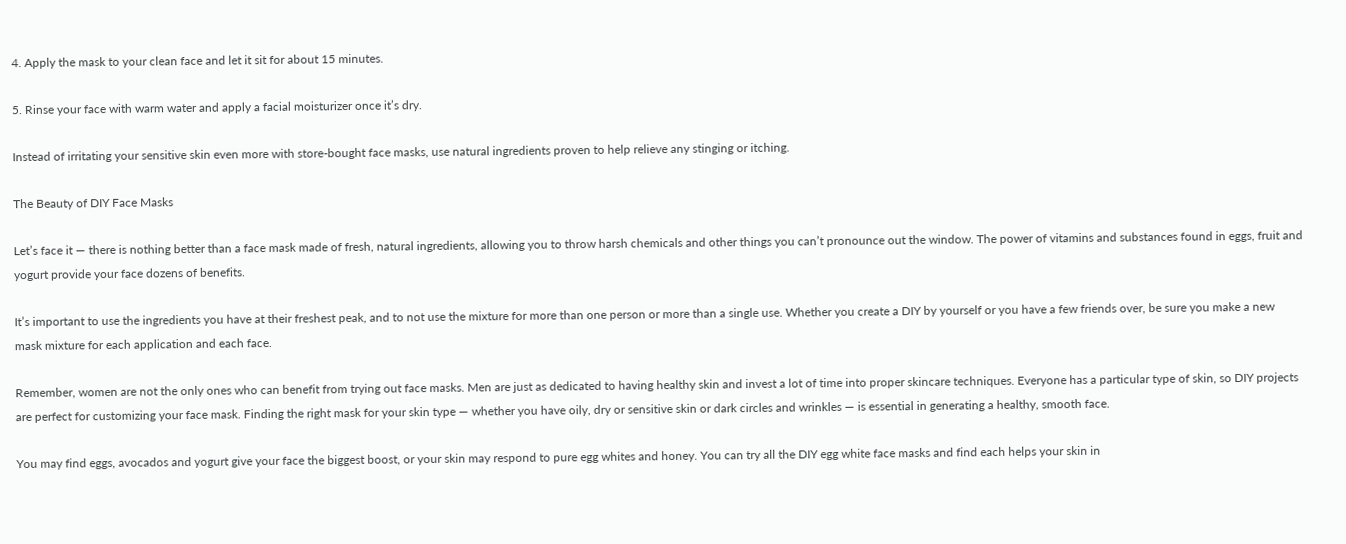4. Apply the mask to your clean face and let it sit for about 15 minutes.

5. Rinse your face with warm water and apply a facial moisturizer once it’s dry.

Instead of irritating your sensitive skin even more with store-bought face masks, use natural ingredients proven to help relieve any stinging or itching.

The Beauty of DIY Face Masks

Let’s face it — there is nothing better than a face mask made of fresh, natural ingredients, allowing you to throw harsh chemicals and other things you can’t pronounce out the window. The power of vitamins and substances found in eggs, fruit and yogurt provide your face dozens of benefits.

It’s important to use the ingredients you have at their freshest peak, and to not use the mixture for more than one person or more than a single use. Whether you create a DIY by yourself or you have a few friends over, be sure you make a new mask mixture for each application and each face.

Remember, women are not the only ones who can benefit from trying out face masks. Men are just as dedicated to having healthy skin and invest a lot of time into proper skincare techniques. Everyone has a particular type of skin, so DIY projects are perfect for customizing your face mask. Finding the right mask for your skin type — whether you have oily, dry or sensitive skin or dark circles and wrinkles — is essential in generating a healthy, smooth face.

You may find eggs, avocados and yogurt give your face the biggest boost, or your skin may respond to pure egg whites and honey. You can try all the DIY egg white face masks and find each helps your skin in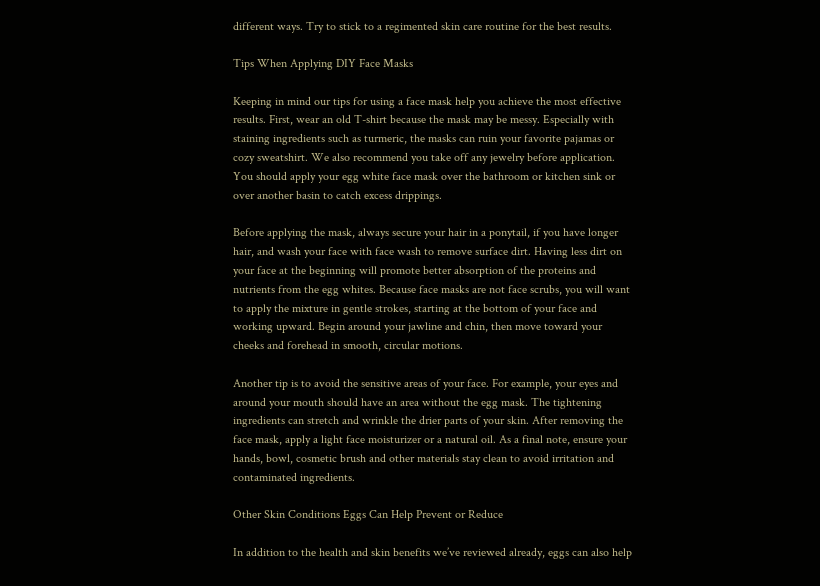different ways. Try to stick to a regimented skin care routine for the best results.

Tips When Applying DIY Face Masks

Keeping in mind our tips for using a face mask help you achieve the most effective results. First, wear an old T-shirt because the mask may be messy. Especially with staining ingredients such as turmeric, the masks can ruin your favorite pajamas or cozy sweatshirt. We also recommend you take off any jewelry before application. You should apply your egg white face mask over the bathroom or kitchen sink or over another basin to catch excess drippings.

Before applying the mask, always secure your hair in a ponytail, if you have longer hair, and wash your face with face wash to remove surface dirt. Having less dirt on your face at the beginning will promote better absorption of the proteins and nutrients from the egg whites. Because face masks are not face scrubs, you will want to apply the mixture in gentle strokes, starting at the bottom of your face and working upward. Begin around your jawline and chin, then move toward your cheeks and forehead in smooth, circular motions.

Another tip is to avoid the sensitive areas of your face. For example, your eyes and around your mouth should have an area without the egg mask. The tightening ingredients can stretch and wrinkle the drier parts of your skin. After removing the face mask, apply a light face moisturizer or a natural oil. As a final note, ensure your hands, bowl, cosmetic brush and other materials stay clean to avoid irritation and contaminated ingredients.

Other Skin Conditions Eggs Can Help Prevent or Reduce

In addition to the health and skin benefits we’ve reviewed already, eggs can also help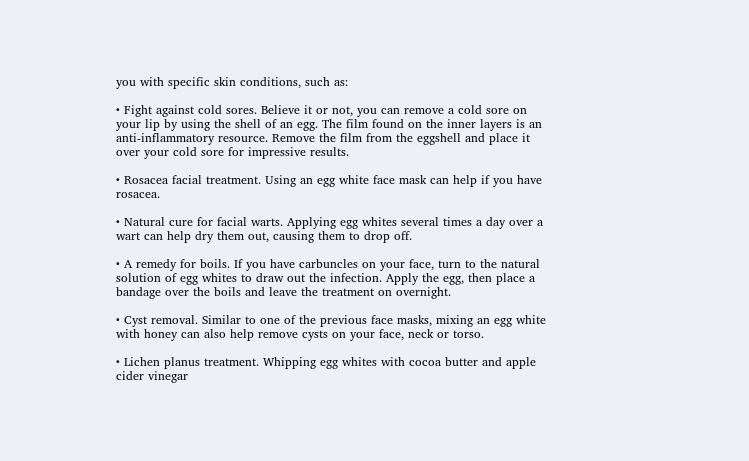you with specific skin conditions, such as:

• Fight against cold sores. Believe it or not, you can remove a cold sore on your lip by using the shell of an egg. The film found on the inner layers is an anti-inflammatory resource. Remove the film from the eggshell and place it over your cold sore for impressive results.

• Rosacea facial treatment. Using an egg white face mask can help if you have rosacea.

• Natural cure for facial warts. Applying egg whites several times a day over a wart can help dry them out, causing them to drop off.

• A remedy for boils. If you have carbuncles on your face, turn to the natural solution of egg whites to draw out the infection. Apply the egg, then place a bandage over the boils and leave the treatment on overnight.

• Cyst removal. Similar to one of the previous face masks, mixing an egg white with honey can also help remove cysts on your face, neck or torso.

• Lichen planus treatment. Whipping egg whites with cocoa butter and apple cider vinegar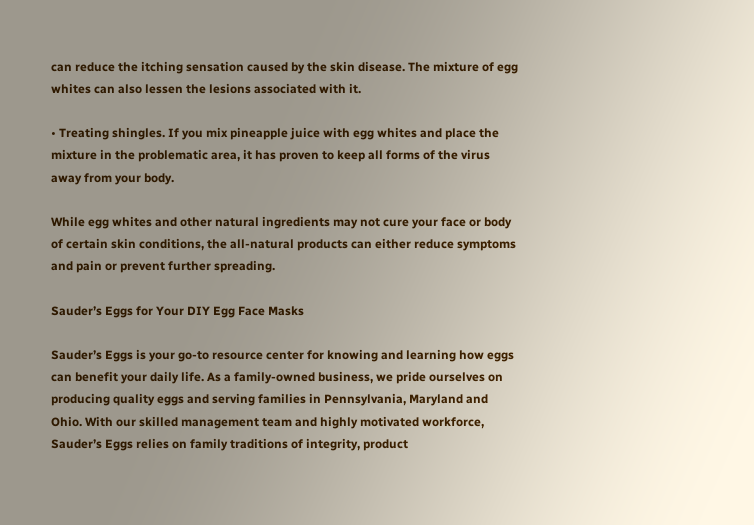can reduce the itching sensation caused by the skin disease. The mixture of egg whites can also lessen the lesions associated with it.

• Treating shingles. If you mix pineapple juice with egg whites and place the mixture in the problematic area, it has proven to keep all forms of the virus away from your body.

While egg whites and other natural ingredients may not cure your face or body of certain skin conditions, the all-natural products can either reduce symptoms and pain or prevent further spreading.

Sauder’s Eggs for Your DIY Egg Face Masks

Sauder’s Eggs is your go-to resource center for knowing and learning how eggs can benefit your daily life. As a family-owned business, we pride ourselves on producing quality eggs and serving families in Pennsylvania, Maryland and Ohio. With our skilled management team and highly motivated workforce, Sauder’s Eggs relies on family traditions of integrity, product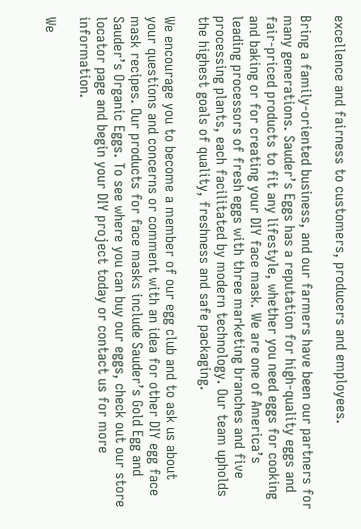excellence and fairness to customers, producers and employees.

Bring a family-oriented business, and our farmers have been our partners for many generations. Sauder’s Eggs has a reputation for high-quality eggs and fair-priced products to fit any lifestyle, whether you need eggs for cooking and baking or for creating your DIY face mask. We are one of America’s leading processors of fresh eggs with three marketing branches and five processing plants, each facilitated by modern technology. Our team upholds the highest goals of quality, freshness and safe packaging.

We encourage you to become a member of our egg club and to ask us about your questions and concerns or comment with an idea for other DIY egg face mask recipes. Our products for face masks include Sauder’s Gold Egg and Sauder’s Organic Eggs. To see where you can buy our eggs, check out our store locator page and begin your DIY project today or contact us for more information.

We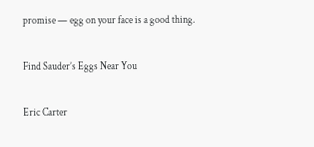promise — egg on your face is a good thing.

Find Sauder’s Eggs Near You

Eric Carter